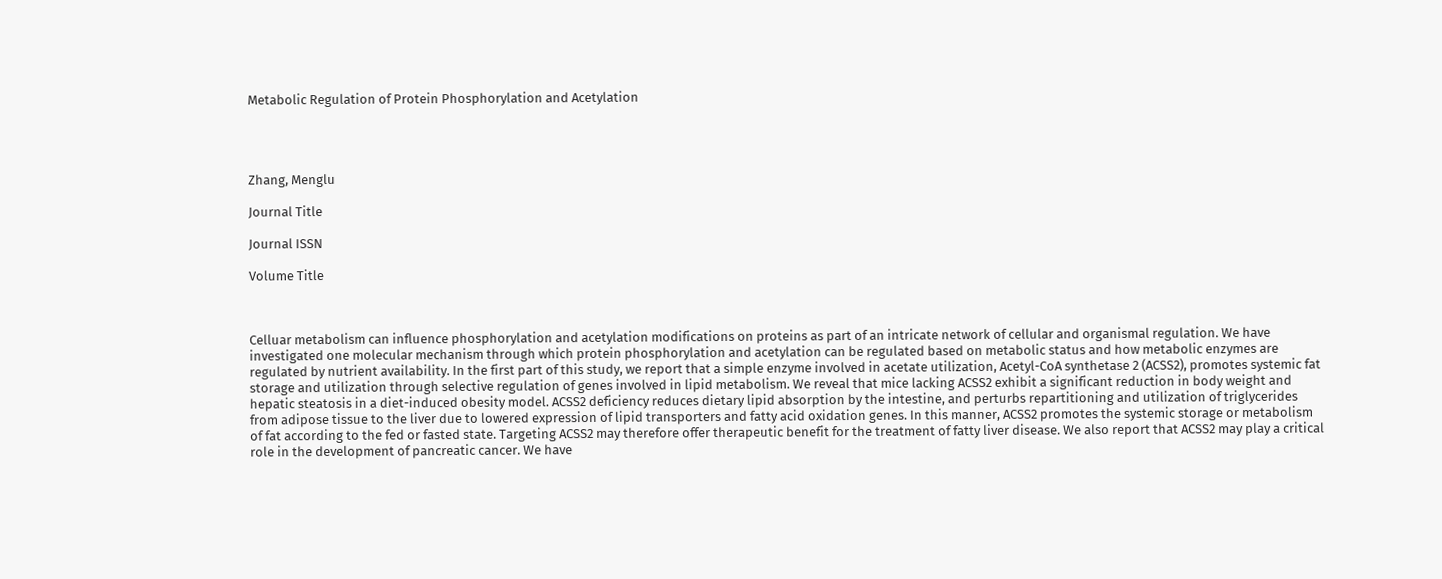Metabolic Regulation of Protein Phosphorylation and Acetylation




Zhang, Menglu

Journal Title

Journal ISSN

Volume Title



Celluar metabolism can influence phosphorylation and acetylation modifications on proteins as part of an intricate network of cellular and organismal regulation. We have investigated one molecular mechanism through which protein phosphorylation and acetylation can be regulated based on metabolic status and how metabolic enzymes are regulated by nutrient availability. In the first part of this study, we report that a simple enzyme involved in acetate utilization, Acetyl-CoA synthetase 2 (ACSS2), promotes systemic fat storage and utilization through selective regulation of genes involved in lipid metabolism. We reveal that mice lacking ACSS2 exhibit a significant reduction in body weight and hepatic steatosis in a diet-induced obesity model. ACSS2 deficiency reduces dietary lipid absorption by the intestine, and perturbs repartitioning and utilization of triglycerides from adipose tissue to the liver due to lowered expression of lipid transporters and fatty acid oxidation genes. In this manner, ACSS2 promotes the systemic storage or metabolism of fat according to the fed or fasted state. Targeting ACSS2 may therefore offer therapeutic benefit for the treatment of fatty liver disease. We also report that ACSS2 may play a critical role in the development of pancreatic cancer. We have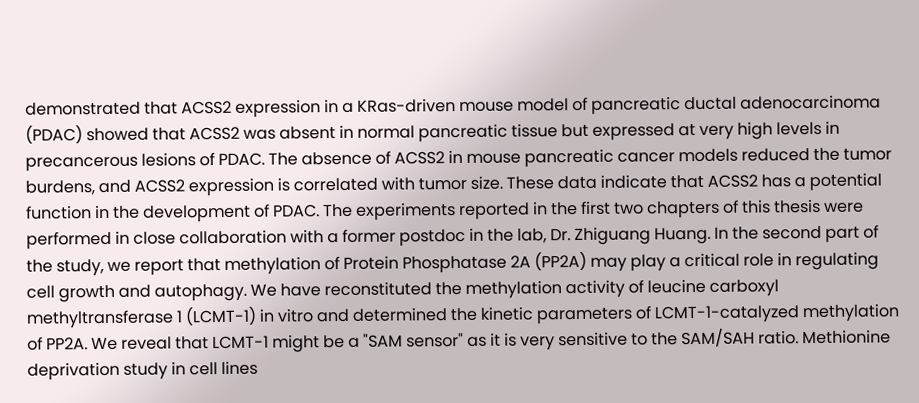demonstrated that ACSS2 expression in a KRas-driven mouse model of pancreatic ductal adenocarcinoma (PDAC) showed that ACSS2 was absent in normal pancreatic tissue but expressed at very high levels in precancerous lesions of PDAC. The absence of ACSS2 in mouse pancreatic cancer models reduced the tumor burdens, and ACSS2 expression is correlated with tumor size. These data indicate that ACSS2 has a potential function in the development of PDAC. The experiments reported in the first two chapters of this thesis were performed in close collaboration with a former postdoc in the lab, Dr. Zhiguang Huang. In the second part of the study, we report that methylation of Protein Phosphatase 2A (PP2A) may play a critical role in regulating cell growth and autophagy. We have reconstituted the methylation activity of leucine carboxyl methyltransferase 1 (LCMT-1) in vitro and determined the kinetic parameters of LCMT-1-catalyzed methylation of PP2A. We reveal that LCMT-1 might be a "SAM sensor" as it is very sensitive to the SAM/SAH ratio. Methionine deprivation study in cell lines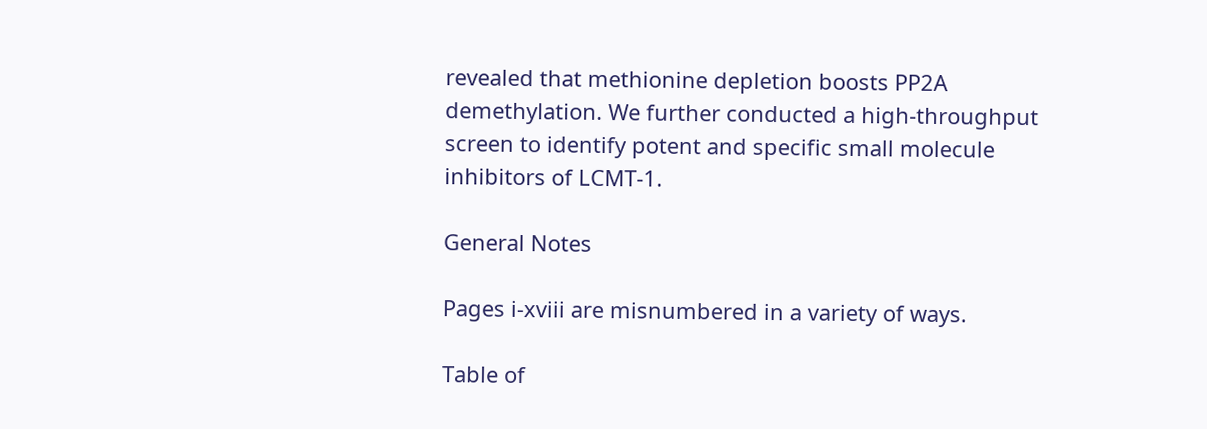revealed that methionine depletion boosts PP2A demethylation. We further conducted a high-throughput screen to identify potent and specific small molecule inhibitors of LCMT-1.

General Notes

Pages i-xviii are misnumbered in a variety of ways.

Table of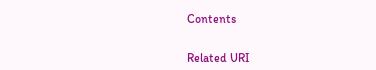Contents


Related URI